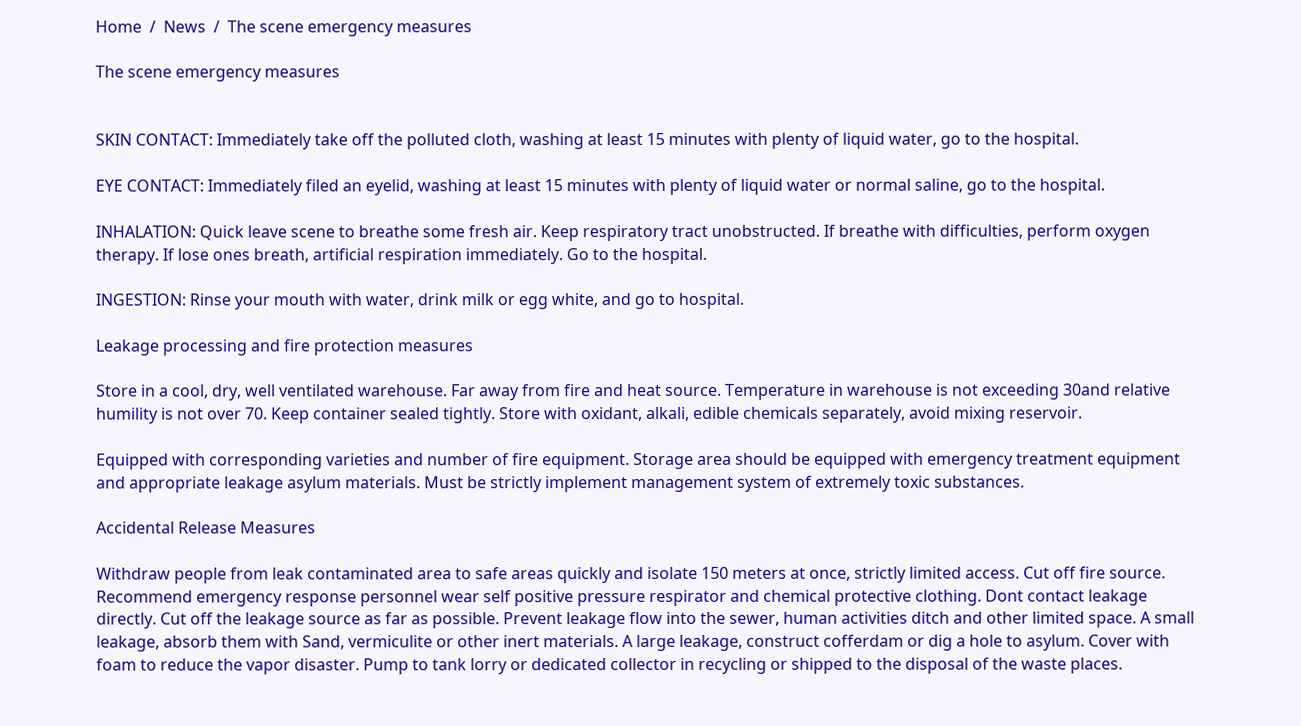Home  /  News  /  The scene emergency measures

The scene emergency measures


SKIN CONTACT: Immediately take off the polluted cloth, washing at least 15 minutes with plenty of liquid water, go to the hospital.

EYE CONTACT: Immediately filed an eyelid, washing at least 15 minutes with plenty of liquid water or normal saline, go to the hospital.

INHALATION: Quick leave scene to breathe some fresh air. Keep respiratory tract unobstructed. If breathe with difficulties, perform oxygen therapy. If lose ones breath, artificial respiration immediately. Go to the hospital.

INGESTION: Rinse your mouth with water, drink milk or egg white, and go to hospital.

Leakage processing and fire protection measures

Store in a cool, dry, well ventilated warehouse. Far away from fire and heat source. Temperature in warehouse is not exceeding 30and relative humility is not over 70. Keep container sealed tightly. Store with oxidant, alkali, edible chemicals separately, avoid mixing reservoir.

Equipped with corresponding varieties and number of fire equipment. Storage area should be equipped with emergency treatment equipment and appropriate leakage asylum materials. Must be strictly implement management system of extremely toxic substances.

Accidental Release Measures

Withdraw people from leak contaminated area to safe areas quickly and isolate 150 meters at once, strictly limited access. Cut off fire source. Recommend emergency response personnel wear self positive pressure respirator and chemical protective clothing. Dont contact leakage directly. Cut off the leakage source as far as possible. Prevent leakage flow into the sewer, human activities ditch and other limited space. A small leakage, absorb them with Sand, vermiculite or other inert materials. A large leakage, construct cofferdam or dig a hole to asylum. Cover with foam to reduce the vapor disaster. Pump to tank lorry or dedicated collector in recycling or shipped to the disposal of the waste places.